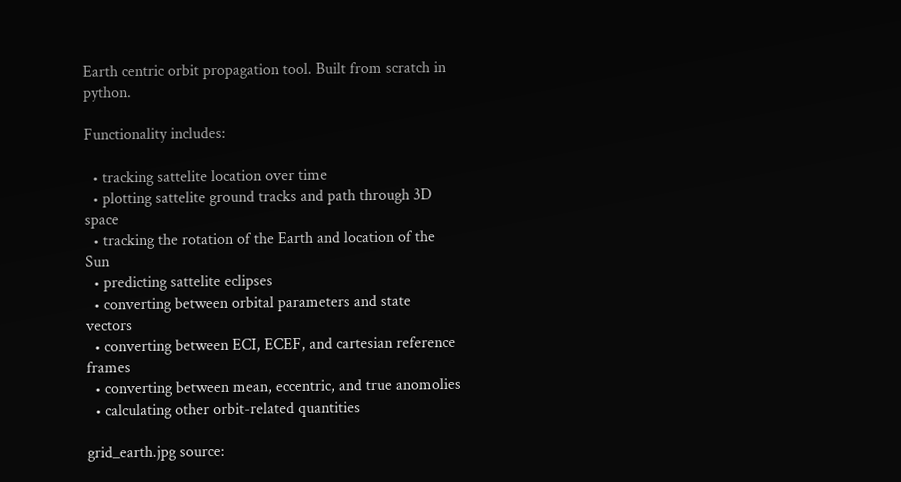Earth centric orbit propagation tool. Built from scratch in python.

Functionality includes:

  • tracking sattelite location over time
  • plotting sattelite ground tracks and path through 3D space
  • tracking the rotation of the Earth and location of the Sun
  • predicting sattelite eclipses
  • converting between orbital parameters and state vectors
  • converting between ECI, ECEF, and cartesian reference frames
  • converting between mean, eccentric, and true anomolies
  • calculating other orbit-related quantities

grid_earth.jpg source: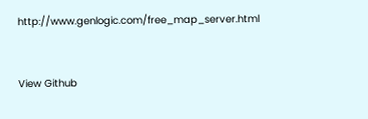http://www.genlogic.com/free_map_server.html


View Github